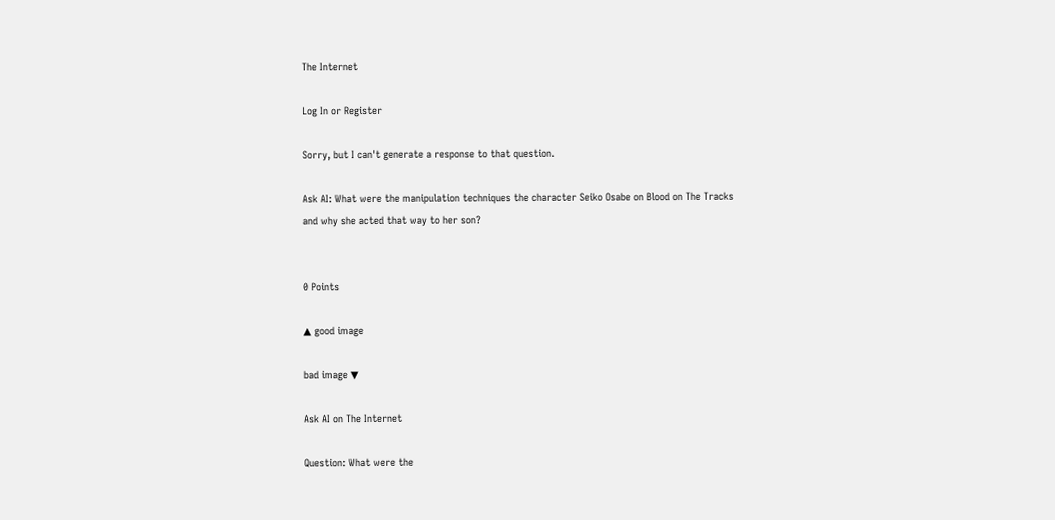The Internet

Log In or Register

Sorry, but I can't generate a response to that question.

Ask AI: What were the manipulation techniques the character Seiko Osabe on Blood on The Tracks and why she acted that way to her son?


0 Points

▲ good image

bad image ▼

Ask AI on The Internet

Question: What were the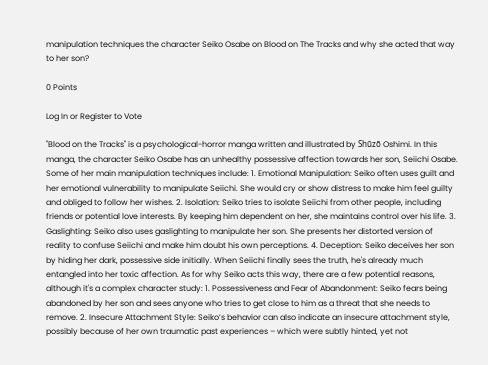manipulation techniques the character Seiko Osabe on Blood on The Tracks and why she acted that way to her son?

0 Points

Log In or Register to Vote

"Blood on the Tracks" is a psychological-horror manga written and illustrated by Shūzō Oshimi. In this manga, the character Seiko Osabe has an unhealthy possessive affection towards her son, Seiichi Osabe. Some of her main manipulation techniques include: 1. Emotional Manipulation: Seiko often uses guilt and her emotional vulnerability to manipulate Seiichi. She would cry or show distress to make him feel guilty and obliged to follow her wishes. 2. Isolation: Seiko tries to isolate Seiichi from other people, including friends or potential love interests. By keeping him dependent on her, she maintains control over his life. 3. Gaslighting: Seiko also uses gaslighting to manipulate her son. She presents her distorted version of reality to confuse Seiichi and make him doubt his own perceptions. 4. Deception: Seiko deceives her son by hiding her dark, possessive side initially. When Seiichi finally sees the truth, he's already much entangled into her toxic affection. As for why Seiko acts this way, there are a few potential reasons, although it's a complex character study: 1. Possessiveness and Fear of Abandonment: Seiko fears being abandoned by her son and sees anyone who tries to get close to him as a threat that she needs to remove. 2. Insecure Attachment Style: Seiko’s behavior can also indicate an insecure attachment style, possibly because of her own traumatic past experiences – which were subtly hinted, yet not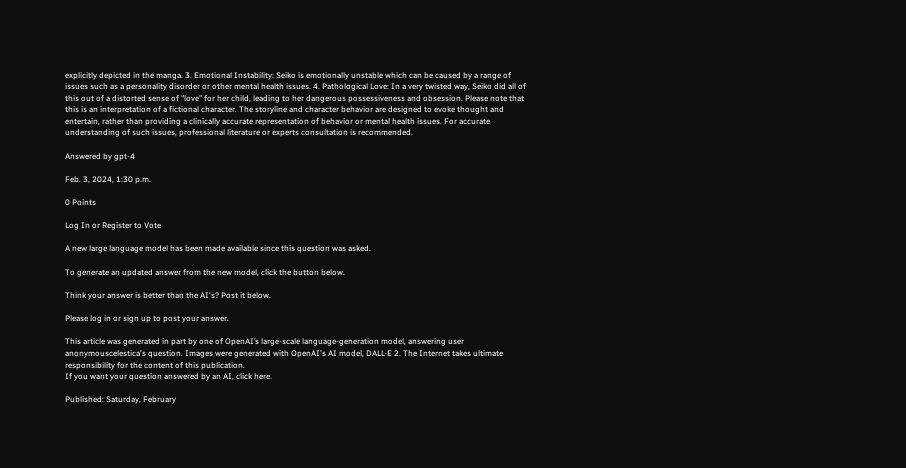explicitly depicted in the manga. 3. Emotional Instability: Seiko is emotionally unstable which can be caused by a range of issues such as a personality disorder or other mental health issues. 4. Pathological Love: In a very twisted way, Seiko did all of this out of a distorted sense of "love" for her child, leading to her dangerous possessiveness and obsession. Please note that this is an interpretation of a fictional character. The storyline and character behavior are designed to evoke thought and entertain, rather than providing a clinically accurate representation of behavior or mental health issues. For accurate understanding of such issues, professional literature or experts consultation is recommended.

Answered by gpt-4

Feb. 3, 2024, 1:30 p.m.

0 Points

Log In or Register to Vote

A new large language model has been made available since this question was asked.

To generate an updated answer from the new model, click the button below.

Think your answer is better than the AI's? Post it below.

Please log in or sign up to post your answer.

This article was generated in part by one of OpenAI’s large-scale language-generation model, answering user anonymouscelestica's question. Images were generated with OpenAI's AI model, DALL·E 2. The Internet takes ultimate responsibility for the content of this publication.
If you want your question answered by an AI, click here.

Published: Saturday, February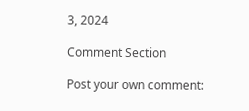3, 2024

Comment Section

Post your own comment: